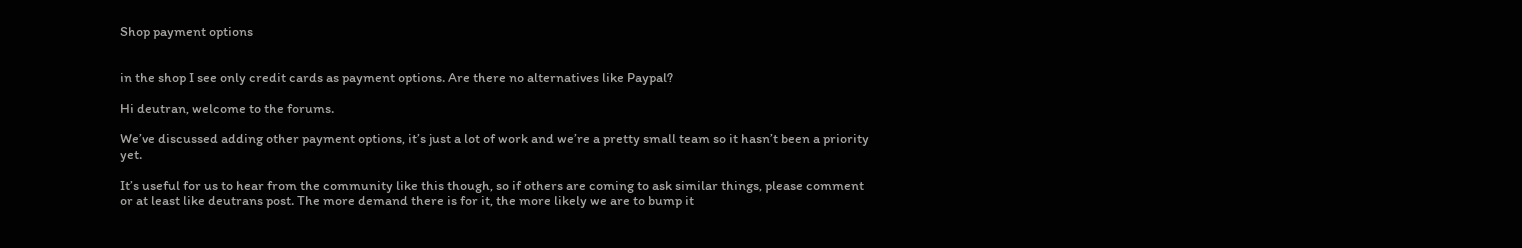Shop payment options


in the shop I see only credit cards as payment options. Are there no alternatives like Paypal?

Hi deutran, welcome to the forums.

We’ve discussed adding other payment options, it’s just a lot of work and we’re a pretty small team so it hasn’t been a priority yet.

It’s useful for us to hear from the community like this though, so if others are coming to ask similar things, please comment or at least like deutrans post. The more demand there is for it, the more likely we are to bump it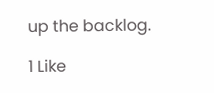up the backlog.

1 Like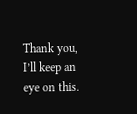Thank you, I’ll keep an eye on this.